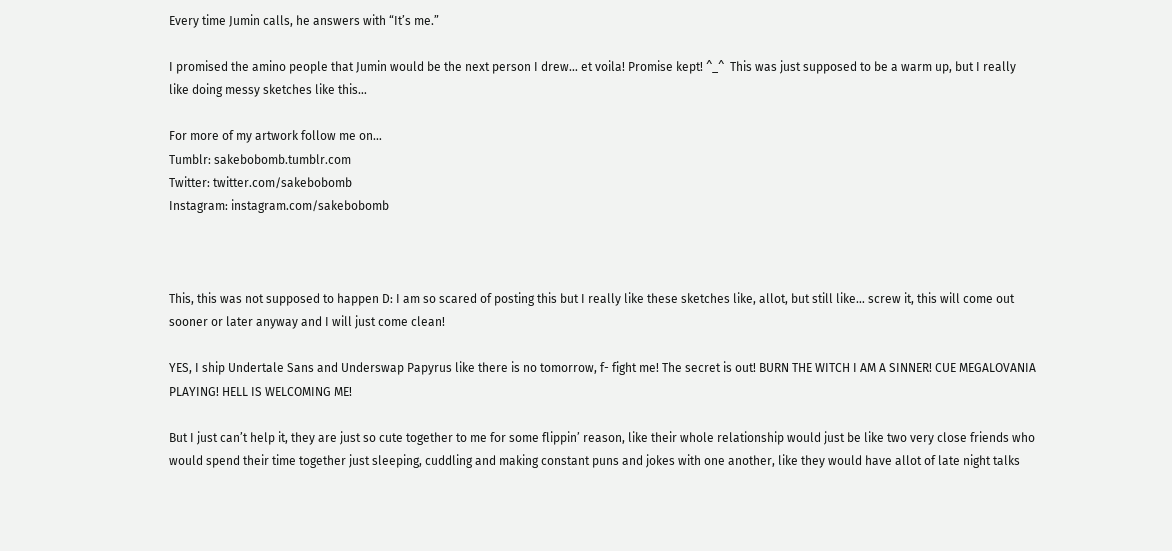Every time Jumin calls, he answers with “It’s me.”

I promised the amino people that Jumin would be the next person I drew… et voila! Promise kept! ^_^  This was just supposed to be a warm up, but I really like doing messy sketches like this…

For more of my artwork follow me on…
Tumblr: sakebobomb.tumblr.com
Twitter: twitter.com/sakebobomb
Instagram: instagram.com/sakebobomb



This, this was not supposed to happen D: I am so scared of posting this but I really like these sketches like, allot, but still like… screw it, this will come out sooner or later anyway and I will just come clean!

YES, I ship Undertale Sans and Underswap Papyrus like there is no tomorrow, f- fight me! The secret is out! BURN THE WITCH I AM A SINNER! CUE MEGALOVANIA PLAYING! HELL IS WELCOMING ME!

But I just can’t help it, they are just so cute together to me for some flippin’ reason, like their whole relationship would just be like two very close friends who would spend their time together just sleeping, cuddling and making constant puns and jokes with one another, like they would have allot of late night talks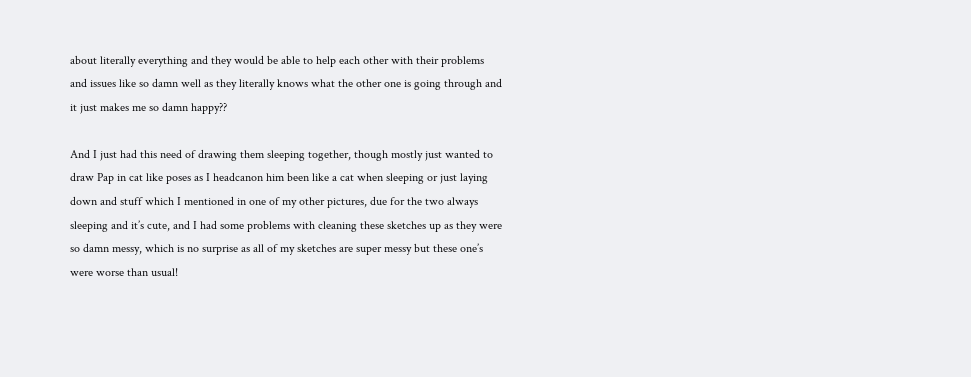about literally everything and they would be able to help each other with their problems and issues like so damn well as they literally knows what the other one is going through and it just makes me so damn happy??

And I just had this need of drawing them sleeping together, though mostly just wanted to draw Pap in cat like poses as I headcanon him been like a cat when sleeping or just laying down and stuff which I mentioned in one of my other pictures, due for the two always sleeping and it’s cute, and I had some problems with cleaning these sketches up as they were so damn messy, which is no surprise as all of my sketches are super messy but these one’s were worse than usual!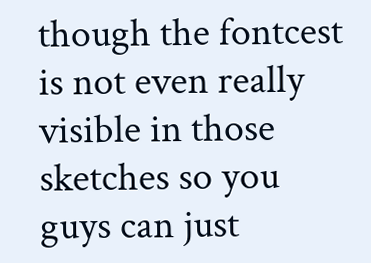though the fontcest is not even really visible in those sketches so you guys can just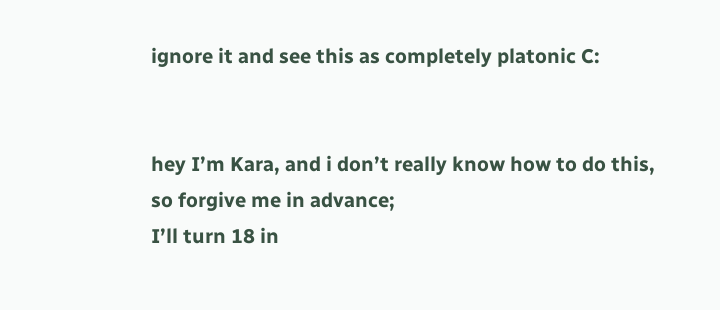ignore it and see this as completely platonic C:


hey I’m Kara, and i don’t really know how to do this, so forgive me in advance;
I’ll turn 18 in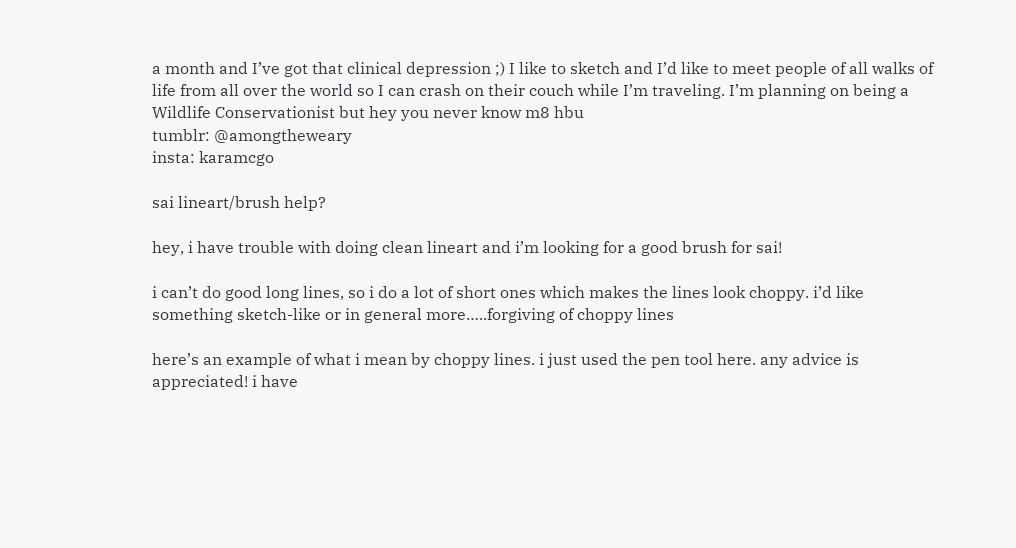a month and I’ve got that clinical depression ;) I like to sketch and I’d like to meet people of all walks of life from all over the world so I can crash on their couch while I’m traveling. I’m planning on being a Wildlife Conservationist but hey you never know m8 hbu
tumblr: @amongtheweary
insta: karamcgo

sai lineart/brush help?

hey, i have trouble with doing clean lineart and i’m looking for a good brush for sai!

i can’t do good long lines, so i do a lot of short ones which makes the lines look choppy. i’d like something sketch-like or in general more…..forgiving of choppy lines

here’s an example of what i mean by choppy lines. i just used the pen tool here. any advice is appreciated! i have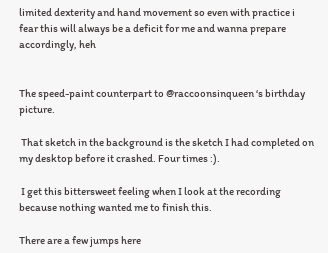limited dexterity and hand movement so even with practice i fear this will always be a deficit for me and wanna prepare accordingly, heh


The speed-paint counterpart to @raccoonsinqueen ‘s birthday picture.

 That sketch in the background is the sketch I had completed on my desktop before it crashed. Four times :).

 I get this bittersweet feeling when I look at the recording because nothing wanted me to finish this.

There are a few jumps here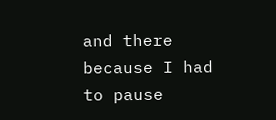and there because I had to pause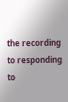the recording to responding to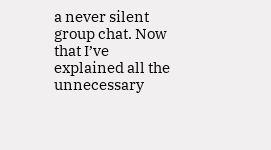a never silent group chat. Now that I’ve explained all the unnecessary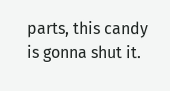parts, this candy is gonna shut it.